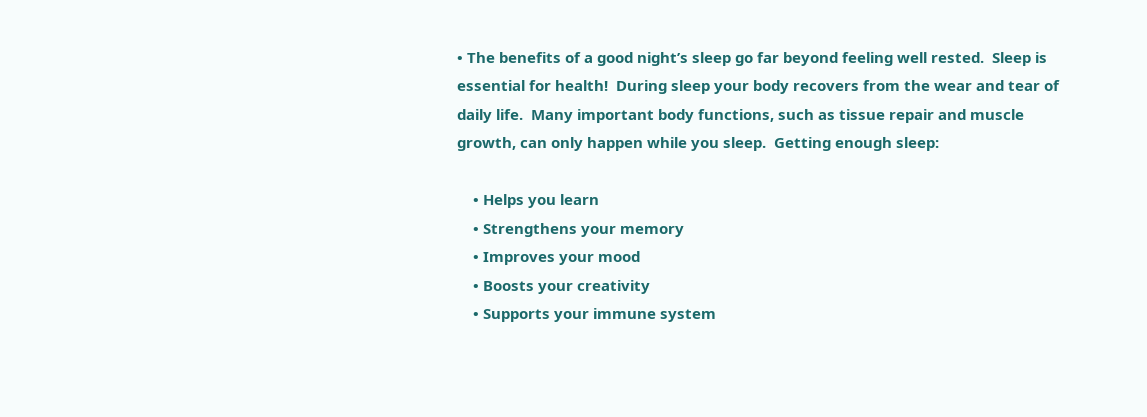• The benefits of a good night’s sleep go far beyond feeling well rested.  Sleep is essential for health!  During sleep your body recovers from the wear and tear of daily life.  Many important body functions, such as tissue repair and muscle growth, can only happen while you sleep.  Getting enough sleep:

    • Helps you learn
    • Strengthens your memory
    • Improves your mood
    • Boosts your creativity
    • Supports your immune system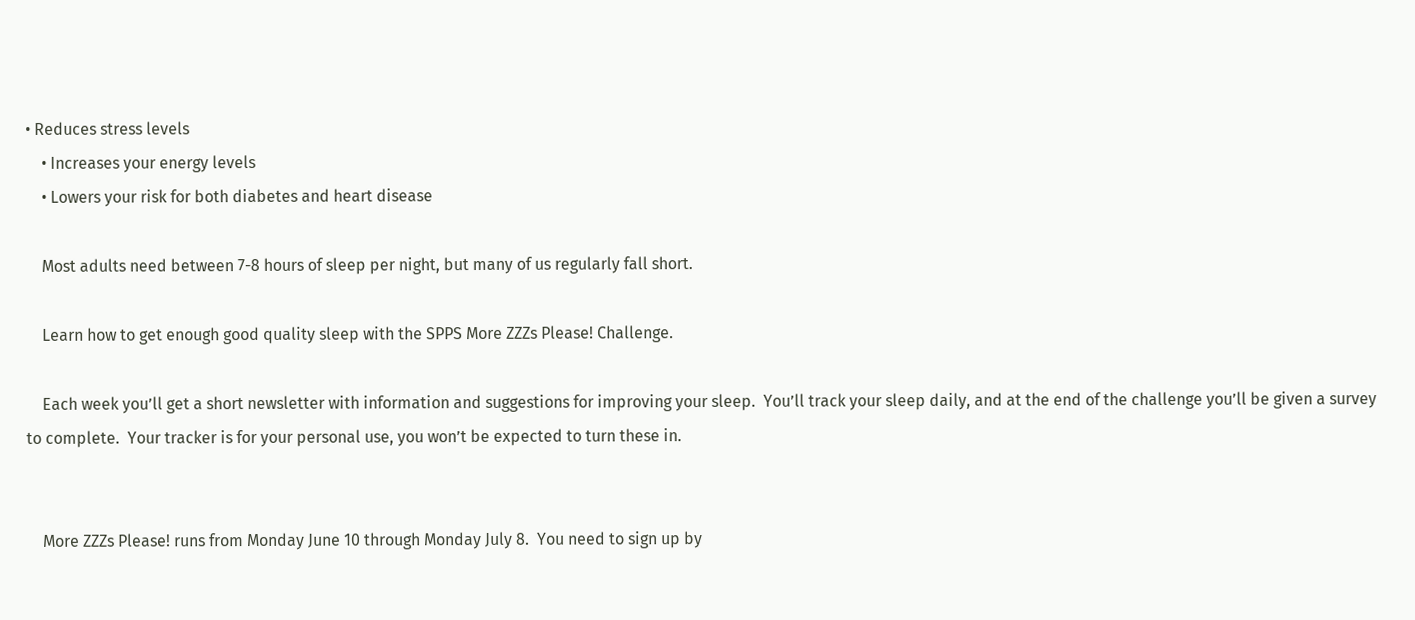• Reduces stress levels
    • Increases your energy levels
    • Lowers your risk for both diabetes and heart disease

    Most adults need between 7-8 hours of sleep per night, but many of us regularly fall short.

    Learn how to get enough good quality sleep with the SPPS More ZZZs Please! Challenge.

    Each week you’ll get a short newsletter with information and suggestions for improving your sleep.  You’ll track your sleep daily, and at the end of the challenge you’ll be given a survey to complete.  Your tracker is for your personal use, you won’t be expected to turn these in.


    More ZZZs Please! runs from Monday June 10 through Monday July 8.  You need to sign up by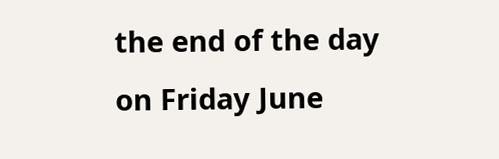the end of the day on Friday June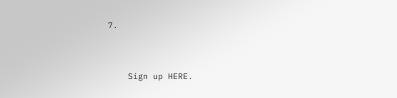7.


    Sign up HERE.